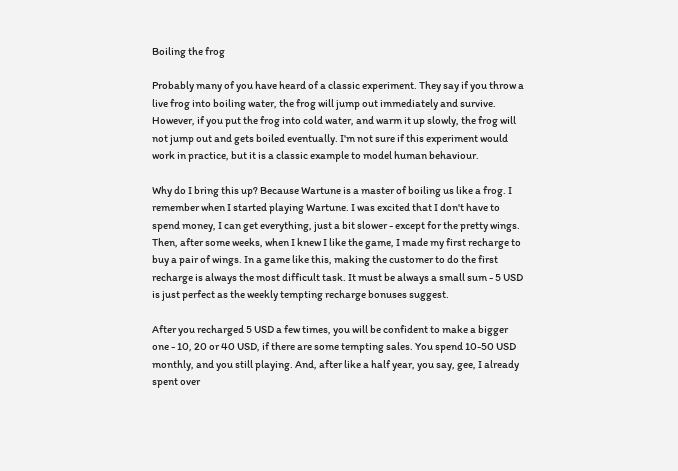Boiling the frog

Probably many of you have heard of a classic experiment. They say if you throw a live frog into boiling water, the frog will jump out immediately and survive. However, if you put the frog into cold water, and warm it up slowly, the frog will not jump out and gets boiled eventually. I'm not sure if this experiment would work in practice, but it is a classic example to model human behaviour.

Why do I bring this up? Because Wartune is a master of boiling us like a frog. I remember when I started playing Wartune. I was excited that I don't have to spend money, I can get everything, just a bit slower - except for the pretty wings. Then, after some weeks, when I knew I like the game, I made my first recharge to buy a pair of wings. In a game like this, making the customer to do the first recharge is always the most difficult task. It must be always a small sum - 5 USD is just perfect as the weekly tempting recharge bonuses suggest.

After you recharged 5 USD a few times, you will be confident to make a bigger one - 10, 20 or 40 USD, if there are some tempting sales. You spend 10-50 USD monthly, and you still playing. And, after like a half year, you say, gee, I already spent over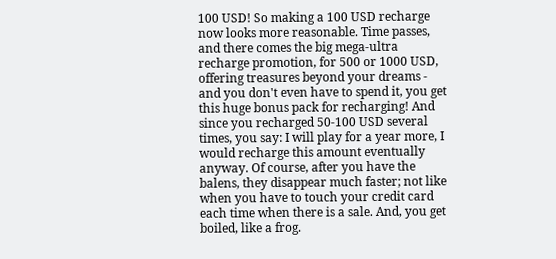100 USD! So making a 100 USD recharge now looks more reasonable. Time passes, and there comes the big mega-ultra recharge promotion, for 500 or 1000 USD, offering treasures beyond your dreams - and you don't even have to spend it, you get this huge bonus pack for recharging! And since you recharged 50-100 USD several times, you say: I will play for a year more, I would recharge this amount eventually anyway. Of course, after you have the balens, they disappear much faster; not like when you have to touch your credit card each time when there is a sale. And, you get boiled, like a frog.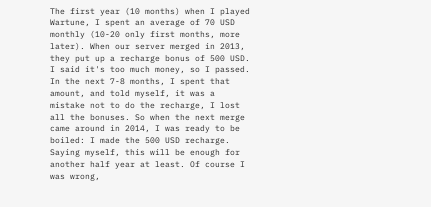The first year (10 months) when I played Wartune, I spent an average of 70 USD monthly (10-20 only first months, more later). When our server merged in 2013, they put up a recharge bonus of 500 USD. I said it's too much money, so I passed. In the next 7-8 months, I spent that amount, and told myself, it was a mistake not to do the recharge, I lost all the bonuses. So when the next merge came around in 2014, I was ready to be boiled: I made the 500 USD recharge. Saying myself, this will be enough for another half year at least. Of course I was wrong,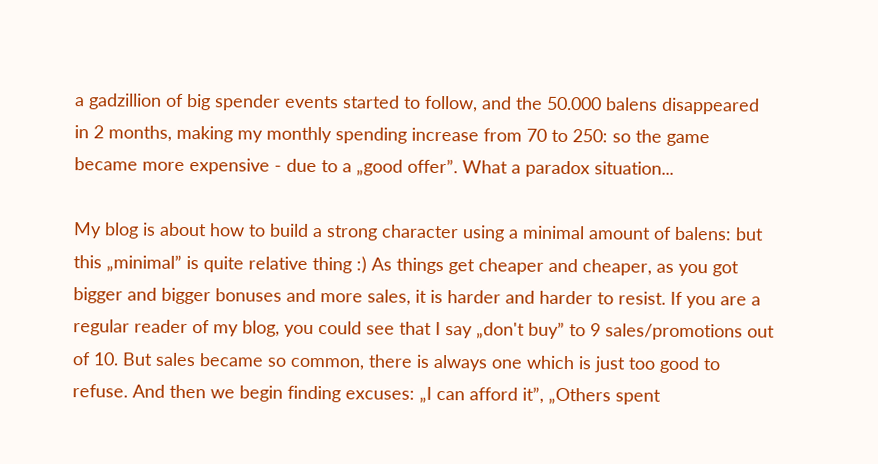a gadzillion of big spender events started to follow, and the 50.000 balens disappeared in 2 months, making my monthly spending increase from 70 to 250: so the game became more expensive - due to a „good offer”. What a paradox situation...

My blog is about how to build a strong character using a minimal amount of balens: but this „minimal” is quite relative thing :) As things get cheaper and cheaper, as you got bigger and bigger bonuses and more sales, it is harder and harder to resist. If you are a regular reader of my blog, you could see that I say „don't buy” to 9 sales/promotions out of 10. But sales became so common, there is always one which is just too good to refuse. And then we begin finding excuses: „I can afford it”, „Others spent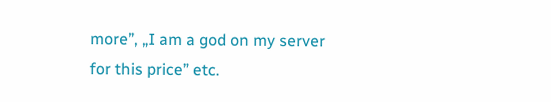more”, „I am a god on my server for this price” etc.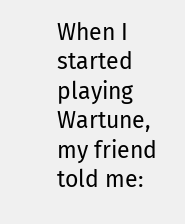When I started playing Wartune, my friend told me: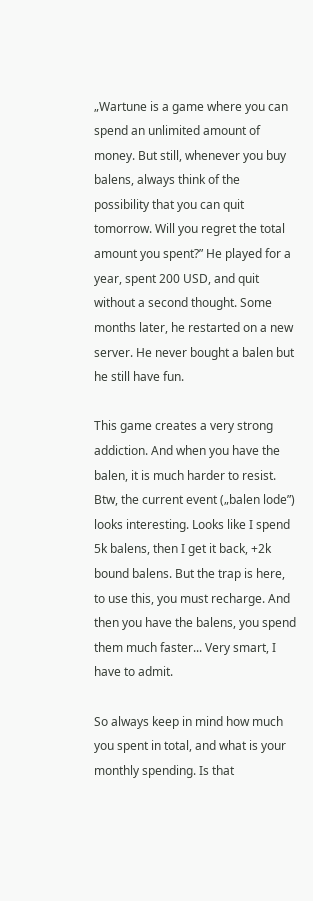„Wartune is a game where you can spend an unlimited amount of money. But still, whenever you buy balens, always think of the possibility that you can quit tomorrow. Will you regret the total amount you spent?” He played for a year, spent 200 USD, and quit without a second thought. Some months later, he restarted on a new server. He never bought a balen but he still have fun.

This game creates a very strong addiction. And when you have the balen, it is much harder to resist. Btw, the current event („balen lode”) looks interesting. Looks like I spend 5k balens, then I get it back, +2k bound balens. But the trap is here, to use this, you must recharge. And then you have the balens, you spend them much faster... Very smart, I have to admit.

So always keep in mind how much you spent in total, and what is your monthly spending. Is that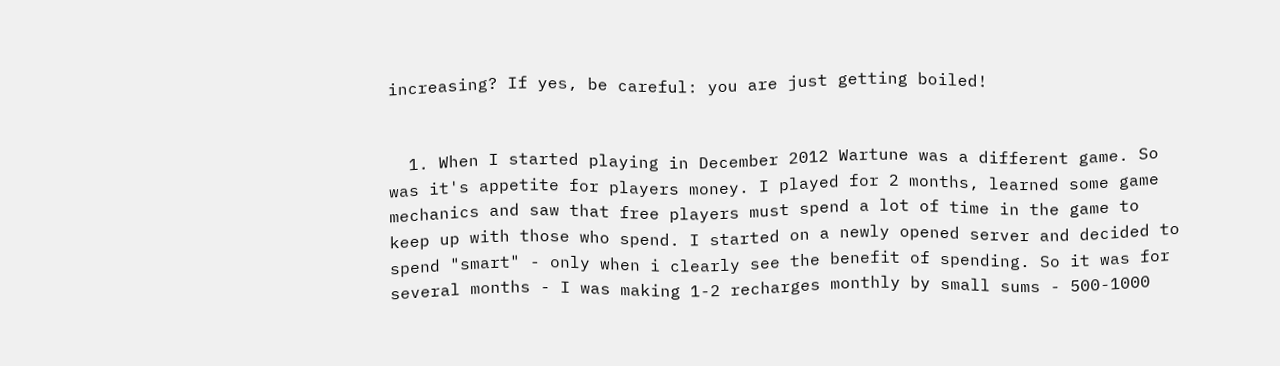increasing? If yes, be careful: you are just getting boiled!


  1. When I started playing in December 2012 Wartune was a different game. So was it's appetite for players money. I played for 2 months, learned some game mechanics and saw that free players must spend a lot of time in the game to keep up with those who spend. I started on a newly opened server and decided to spend "smart" - only when i clearly see the benefit of spending. So it was for several months - I was making 1-2 recharges monthly by small sums - 500-1000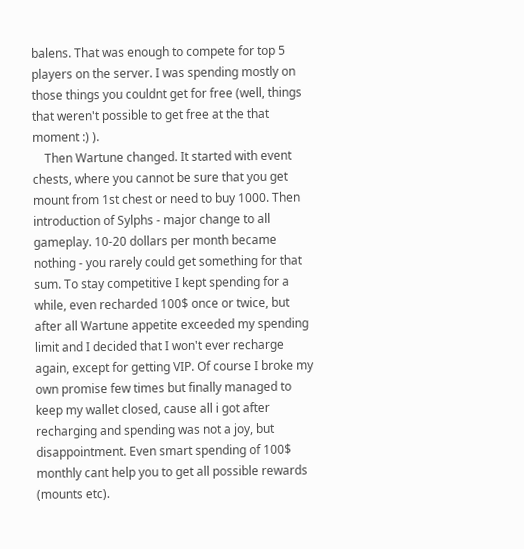balens. That was enough to compete for top 5 players on the server. I was spending mostly on those things you couldnt get for free (well, things that weren't possible to get free at the that moment :) ).
    Then Wartune changed. It started with event chests, where you cannot be sure that you get mount from 1st chest or need to buy 1000. Then introduction of Sylphs - major change to all gameplay. 10-20 dollars per month became nothing - you rarely could get something for that sum. To stay competitive I kept spending for a while, even recharded 100$ once or twice, but after all Wartune appetite exceeded my spending limit and I decided that I won't ever recharge again, except for getting VIP. Of course I broke my own promise few times but finally managed to keep my wallet closed, cause all i got after recharging and spending was not a joy, but disappointment. Even smart spending of 100$ monthly cant help you to get all possible rewards (mounts etc).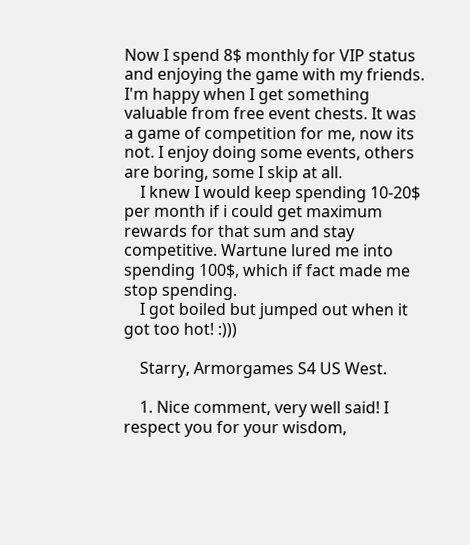Now I spend 8$ monthly for VIP status and enjoying the game with my friends. I'm happy when I get something valuable from free event chests. It was a game of competition for me, now its not. I enjoy doing some events, others are boring, some I skip at all.
    I knew I would keep spending 10-20$ per month if i could get maximum rewards for that sum and stay competitive. Wartune lured me into spending 100$, which if fact made me stop spending.
    I got boiled but jumped out when it got too hot! :)))

    Starry, Armorgames S4 US West.

    1. Nice comment, very well said! I respect you for your wisdom,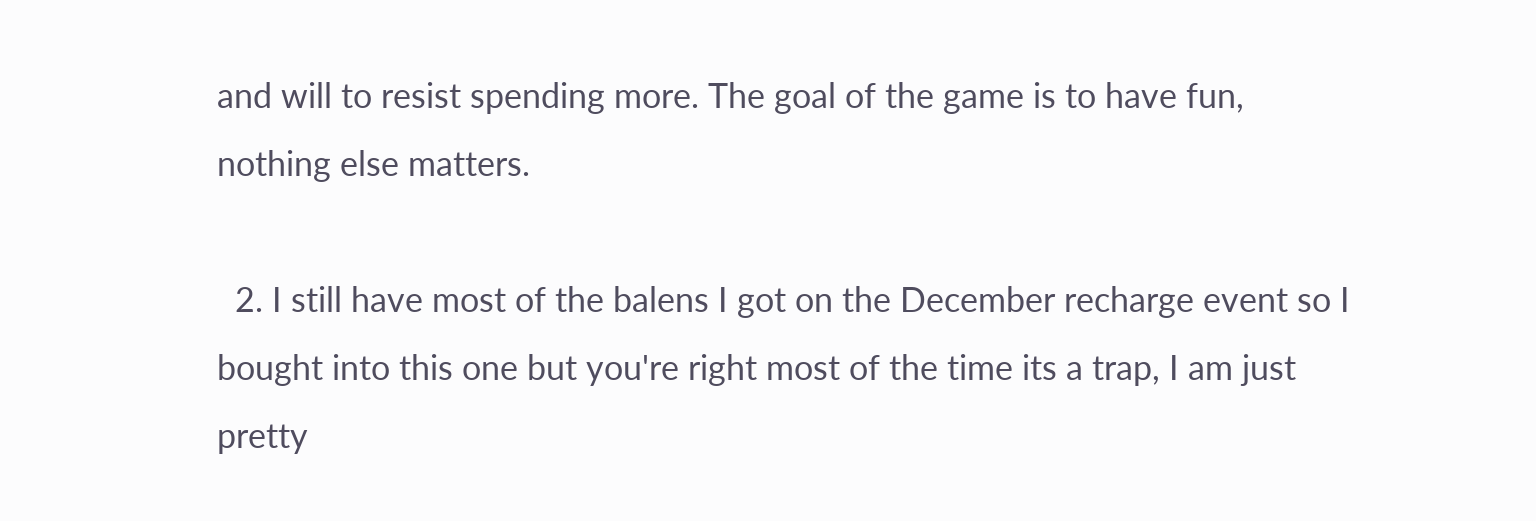and will to resist spending more. The goal of the game is to have fun, nothing else matters.

  2. I still have most of the balens I got on the December recharge event so I bought into this one but you're right most of the time its a trap, I am just pretty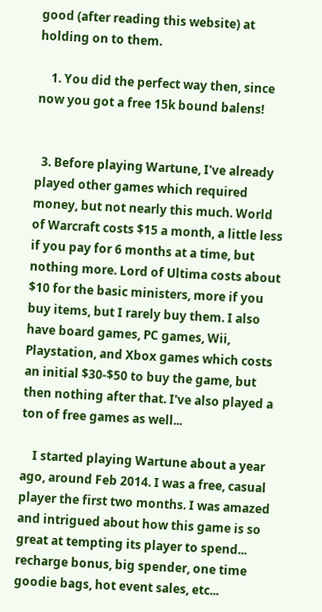good (after reading this website) at holding on to them.

    1. You did the perfect way then, since now you got a free 15k bound balens!


  3. Before playing Wartune, I've already played other games which required money, but not nearly this much. World of Warcraft costs $15 a month, a little less if you pay for 6 months at a time, but nothing more. Lord of Ultima costs about $10 for the basic ministers, more if you buy items, but I rarely buy them. I also have board games, PC games, Wii, Playstation, and Xbox games which costs an initial $30-$50 to buy the game, but then nothing after that. I've also played a ton of free games as well...

    I started playing Wartune about a year ago, around Feb 2014. I was a free, casual player the first two months. I was amazed and intrigued about how this game is so great at tempting its player to spend... recharge bonus, big spender, one time goodie bags, hot event sales, etc...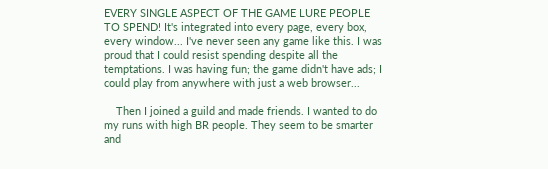EVERY SINGLE ASPECT OF THE GAME LURE PEOPLE TO SPEND! It's integrated into every page, every box, every window... I've never seen any game like this. I was proud that I could resist spending despite all the temptations. I was having fun; the game didn't have ads; I could play from anywhere with just a web browser...

    Then I joined a guild and made friends. I wanted to do my runs with high BR people. They seem to be smarter and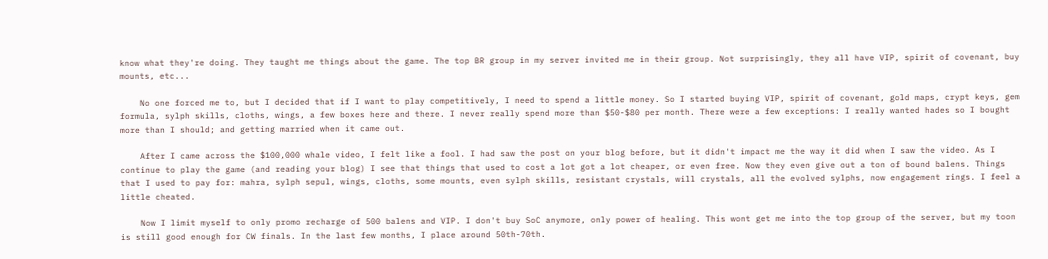know what they're doing. They taught me things about the game. The top BR group in my server invited me in their group. Not surprisingly, they all have VIP, spirit of covenant, buy mounts, etc...

    No one forced me to, but I decided that if I want to play competitively, I need to spend a little money. So I started buying VIP, spirit of covenant, gold maps, crypt keys, gem formula, sylph skills, cloths, wings, a few boxes here and there. I never really spend more than $50-$80 per month. There were a few exceptions: I really wanted hades so I bought more than I should; and getting married when it came out.

    After I came across the $100,000 whale video, I felt like a fool. I had saw the post on your blog before, but it didn't impact me the way it did when I saw the video. As I continue to play the game (and reading your blog) I see that things that used to cost a lot got a lot cheaper, or even free. Now they even give out a ton of bound balens. Things that I used to pay for: mahra, sylph sepul, wings, cloths, some mounts, even sylph skills, resistant crystals, will crystals, all the evolved sylphs, now engagement rings. I feel a little cheated.

    Now I limit myself to only promo recharge of 500 balens and VIP. I don't buy SoC anymore, only power of healing. This wont get me into the top group of the server, but my toon is still good enough for CW finals. In the last few months, I place around 50th-70th.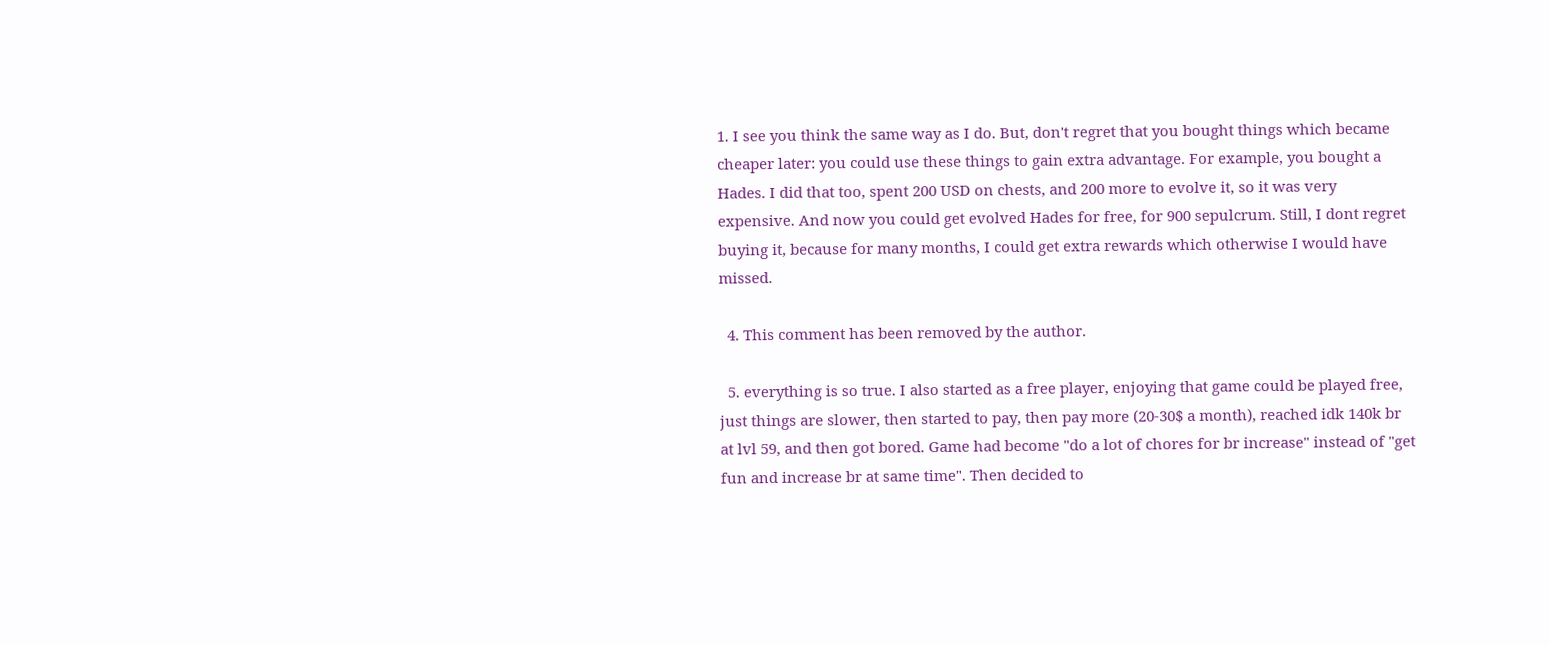1. I see you think the same way as I do. But, don't regret that you bought things which became cheaper later: you could use these things to gain extra advantage. For example, you bought a Hades. I did that too, spent 200 USD on chests, and 200 more to evolve it, so it was very expensive. And now you could get evolved Hades for free, for 900 sepulcrum. Still, I dont regret buying it, because for many months, I could get extra rewards which otherwise I would have missed.

  4. This comment has been removed by the author.

  5. everything is so true. I also started as a free player, enjoying that game could be played free, just things are slower, then started to pay, then pay more (20-30$ a month), reached idk 140k br at lvl 59, and then got bored. Game had become "do a lot of chores for br increase" instead of "get fun and increase br at same time". Then decided to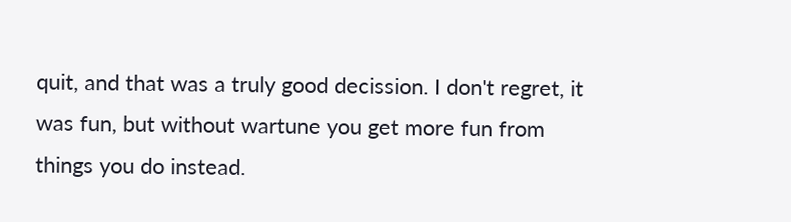quit, and that was a truly good decission. I don't regret, it was fun, but without wartune you get more fun from things you do instead.